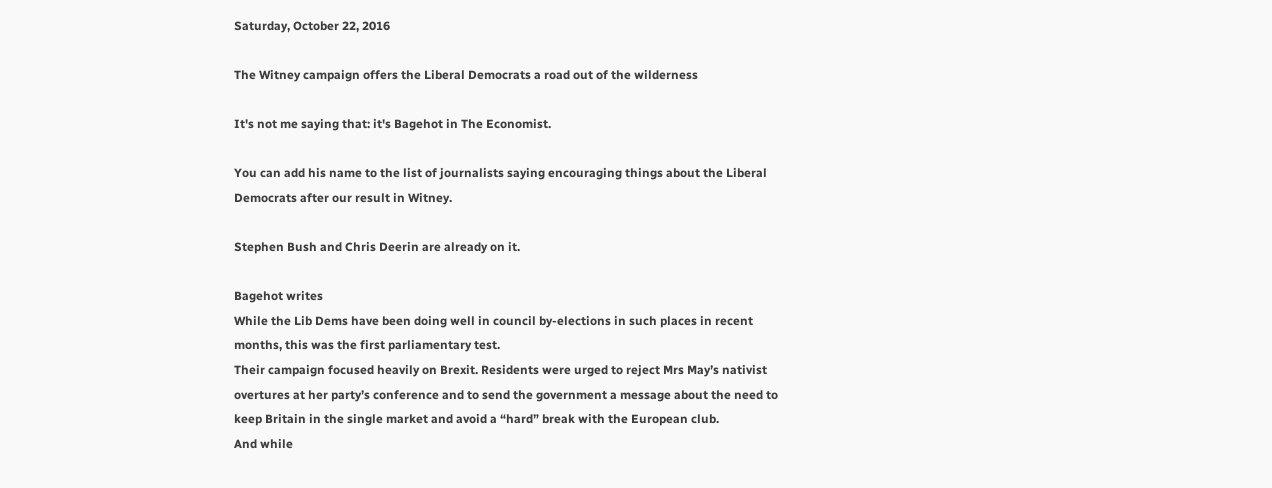Saturday, October 22, 2016

The Witney campaign offers the Liberal Democrats a road out of the wilderness

It's not me saying that: it's Bagehot in The Economist.

You can add his name to the list of journalists saying encouraging things about the Liberal Democrats after our result in Witney.

Stephen Bush and Chris Deerin are already on it.

Bagehot writes
While the Lib Dems have been doing well in council by-elections in such places in recent months, this was the first parliamentary test.
Their campaign focused heavily on Brexit. Residents were urged to reject Mrs May’s nativist overtures at her party’s conference and to send the government a message about the need to keep Britain in the single market and avoid a “hard” break with the European club.
And while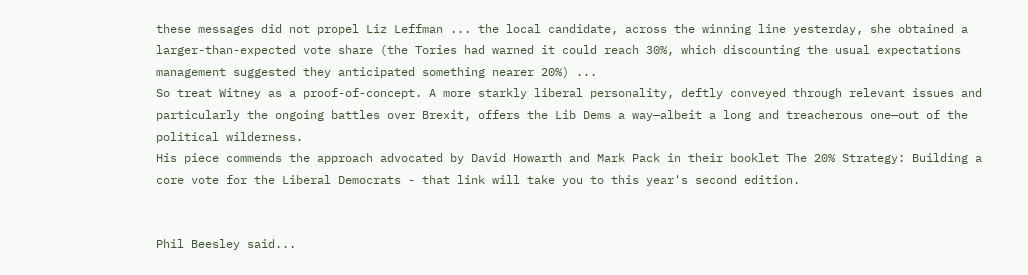these messages did not propel Liz Leffman ... the local candidate, across the winning line yesterday, she obtained a larger-than-expected vote share (the Tories had warned it could reach 30%, which discounting the usual expectations management suggested they anticipated something nearer 20%) ...
So treat Witney as a proof-of-concept. A more starkly liberal personality, deftly conveyed through relevant issues and particularly the ongoing battles over Brexit, offers the Lib Dems a way—albeit a long and treacherous one—out of the political wilderness.
His piece commends the approach advocated by David Howarth and Mark Pack in their booklet The 20% Strategy: Building a core vote for the Liberal Democrats - that link will take you to this year's second edition.


Phil Beesley said...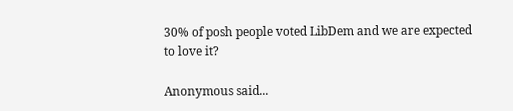30% of posh people voted LibDem and we are expected to love it?

Anonymous said...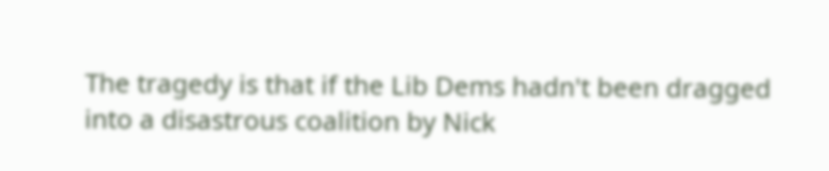The tragedy is that if the Lib Dems hadn't been dragged into a disastrous coalition by Nick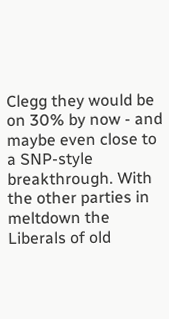Clegg they would be on 30% by now - and maybe even close to a SNP-style breakthrough. With the other parties in meltdown the Liberals of old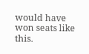would have won seats like this.